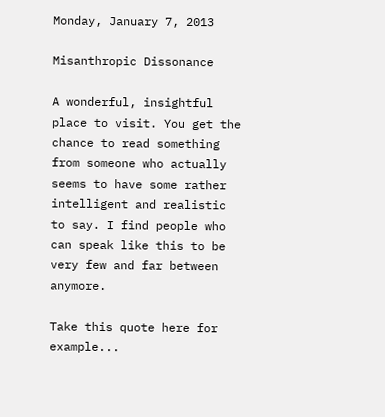Monday, January 7, 2013

Misanthropic Dissonance

A wonderful, insightful place to visit. You get the chance to read something from someone who actually seems to have some rather intelligent and realistic to say. I find people who can speak like this to be very few and far between anymore.

Take this quote here for example...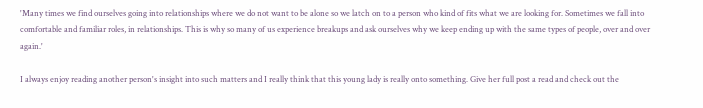'Many times we find ourselves going into relationships where we do not want to be alone so we latch on to a person who kind of fits what we are looking for. Sometimes we fall into comfortable and familiar roles, in relationships. This is why so many of us experience breakups and ask ourselves why we keep ending up with the same types of people, over and over again.'

I always enjoy reading another person's insight into such matters and I really think that this young lady is really onto something. Give her full post a read and check out the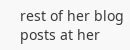rest of her blog posts at her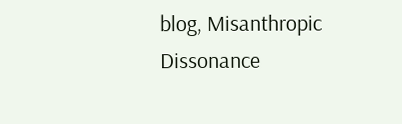blog, Misanthropic Dissonance